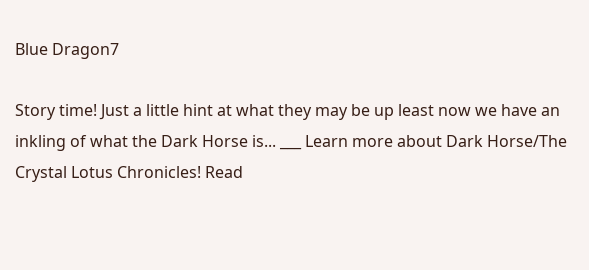Blue Dragon7

Story time! Just a little hint at what they may be up least now we have an inkling of what the Dark Horse is... ___ Learn more about Dark Horse/The Crystal Lotus Chronicles! Read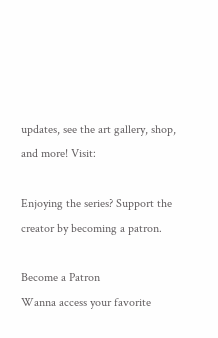updates, see the art gallery, shop, and more! Visit:

Enjoying the series? Support the creator by becoming a patron.

Become a Patron
Wanna access your favorite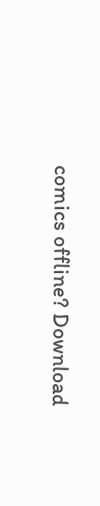comics offline? Download